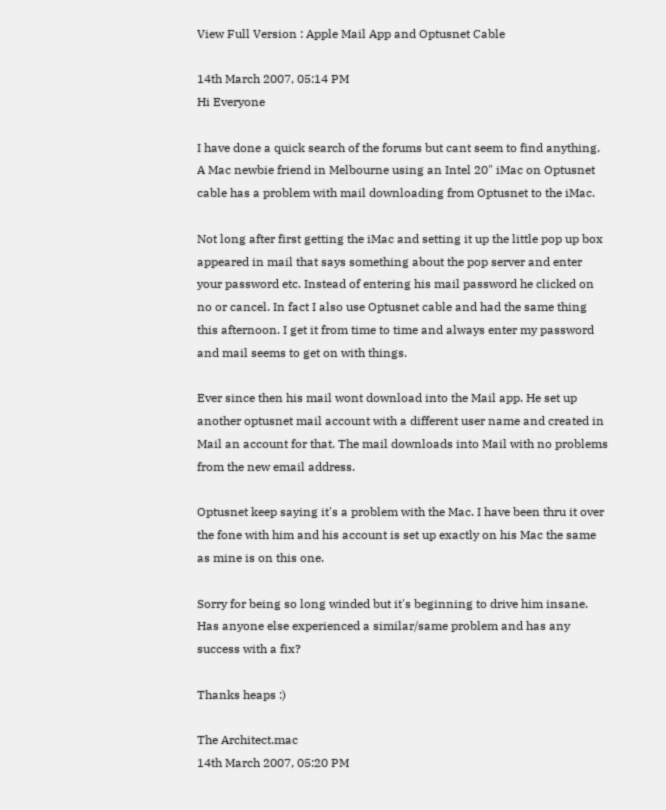View Full Version : Apple Mail App and Optusnet Cable

14th March 2007, 05:14 PM
Hi Everyone

I have done a quick search of the forums but cant seem to find anything. A Mac newbie friend in Melbourne using an Intel 20" iMac on Optusnet cable has a problem with mail downloading from Optusnet to the iMac.

Not long after first getting the iMac and setting it up the little pop up box appeared in mail that says something about the pop server and enter your password etc. Instead of entering his mail password he clicked on no or cancel. In fact I also use Optusnet cable and had the same thing this afternoon. I get it from time to time and always enter my password and mail seems to get on with things.

Ever since then his mail wont download into the Mail app. He set up another optusnet mail account with a different user name and created in Mail an account for that. The mail downloads into Mail with no problems from the new email address.

Optusnet keep saying it's a problem with the Mac. I have been thru it over the fone with him and his account is set up exactly on his Mac the same as mine is on this one.

Sorry for being so long winded but it's beginning to drive him insane. Has anyone else experienced a similar/same problem and has any success with a fix?

Thanks heaps :)

The Architect.mac
14th March 2007, 05:20 PM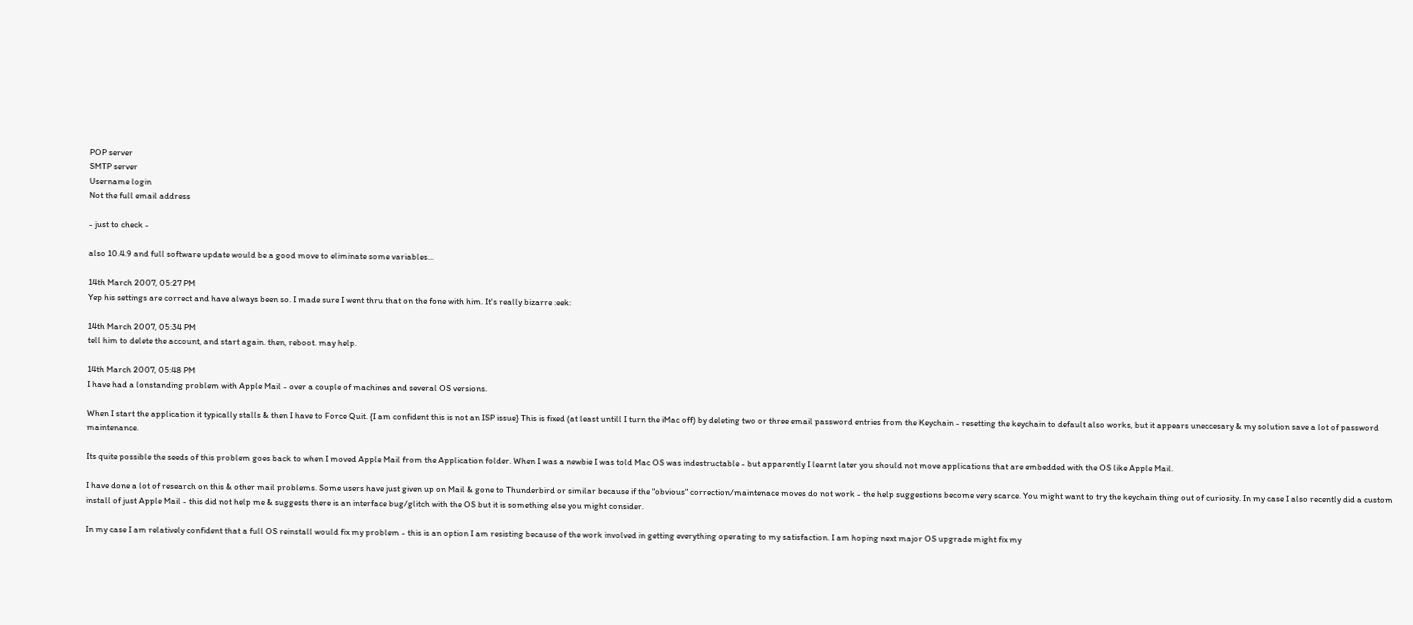POP server
SMTP server
Username login
Not the full email address

- just to check -

also 10.4.9 and full software update would be a good move to eliminate some variables...

14th March 2007, 05:27 PM
Yep his settings are correct and have always been so. I made sure I went thru that on the fone with him. It's really bizarre :eek:

14th March 2007, 05:34 PM
tell him to delete the account, and start again. then, reboot. may help.

14th March 2007, 05:48 PM
I have had a lonstanding problem with Apple Mail - over a couple of machines and several OS versions.

When I start the application it typically stalls & then I have to Force Quit. {I am confident this is not an ISP issue} This is fixed (at least untill I turn the iMac off) by deleting two or three email password entries from the Keychain - resetting the keychain to default also works, but it appears uneccesary & my solution save a lot of password maintenance.

Its quite possible the seeds of this problem goes back to when I moved Apple Mail from the Application folder. When I was a newbie I was told Mac OS was indestructable - but apparently I learnt later you should not move applications that are embedded with the OS like Apple Mail.

I have done a lot of research on this & other mail problems. Some users have just given up on Mail & gone to Thunderbird or similar because if the "obvious" correction/maintenace moves do not work - the help suggestions become very scarce. You might want to try the keychain thing out of curiosity. In my case I also recently did a custom install of just Apple Mail - this did not help me & suggests there is an interface bug/glitch with the OS but it is something else you might consider.

In my case I am relatively confident that a full OS reinstall would fix my problem - this is an option I am resisting because of the work involved in getting everything operating to my satisfaction. I am hoping next major OS upgrade might fix my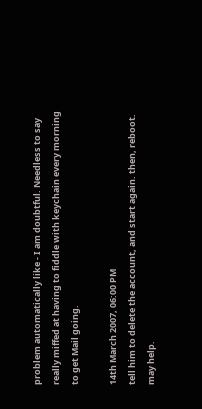problem automatically like - I am doubtful. Needless to say really miffed at having to fiddle with keychain every morning to get Mail going.

14th March 2007, 06:00 PM
tell him to delete the account, and start again. then, reboot. may help.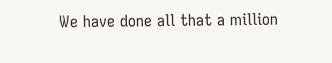We have done all that a million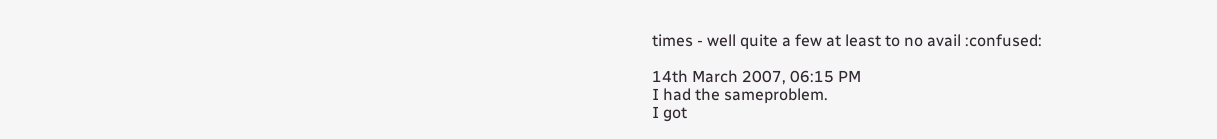times - well quite a few at least to no avail :confused:

14th March 2007, 06:15 PM
I had the sameproblem.
I got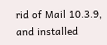rid of Mail 10.3.9, and installed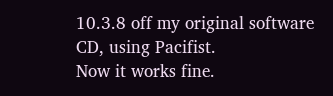10.3.8 off my original software CD, using Pacifist.
Now it works fine.